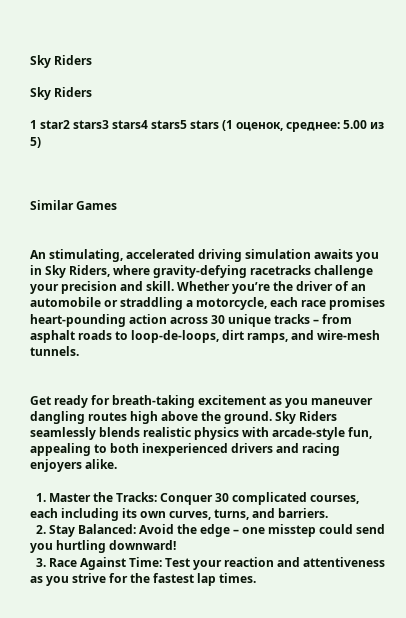Sky Riders

Sky Riders

1 star2 stars3 stars4 stars5 stars (1 оценок, среднее: 5.00 из 5)



Similar Games


An stimulating, accelerated driving simulation awaits you in Sky Riders, where gravity-defying racetracks challenge your precision and skill. Whether you’re the driver of an automobile or straddling a motorcycle, each race promises heart-pounding action across 30 unique tracks – from asphalt roads to loop-de-loops, dirt ramps, and wire-mesh tunnels.


Get ready for breath-taking excitement as you maneuver dangling routes high above the ground. Sky Riders seamlessly blends realistic physics with arcade-style fun, appealing to both inexperienced drivers and racing enjoyers alike.

  1. Master the Tracks: Conquer 30 complicated courses, each including its own curves, turns, and barriers.
  2. Stay Balanced: Avoid the edge – one misstep could send you hurtling downward!
  3. Race Against Time: Test your reaction and attentiveness as you strive for the fastest lap times.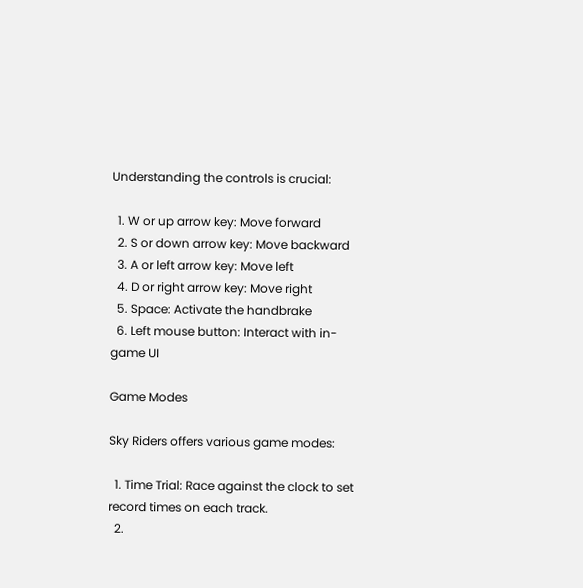Understanding the controls is crucial:

  1. W or up arrow key: Move forward
  2. S or down arrow key: Move backward
  3. A or left arrow key: Move left
  4. D or right arrow key: Move right
  5. Space: Activate the handbrake
  6. Left mouse button: Interact with in-game UI

Game Modes

Sky Riders offers various game modes:

  1. Time Trial: Race against the clock to set record times on each track.
  2.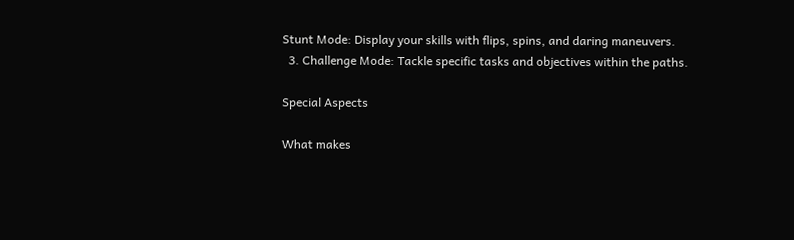Stunt Mode: Display your skills with flips, spins, and daring maneuvers.
  3. Challenge Mode: Tackle specific tasks and objectives within the paths.

Special Aspects

What makes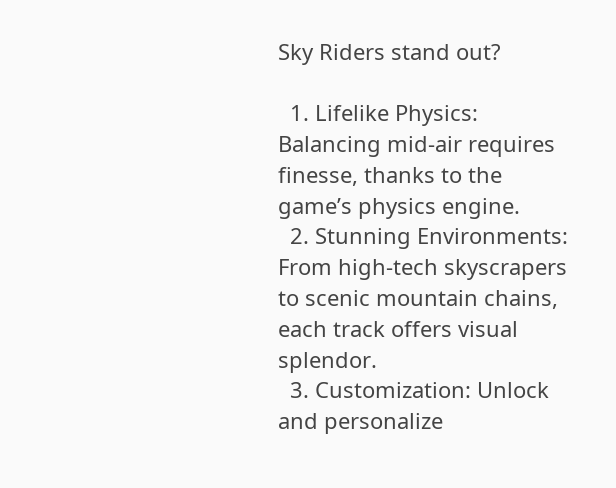Sky Riders stand out?

  1. Lifelike Physics: Balancing mid-air requires finesse, thanks to the game’s physics engine.
  2. Stunning Environments: From high-tech skyscrapers to scenic mountain chains, each track offers visual splendor.
  3. Customization: Unlock and personalize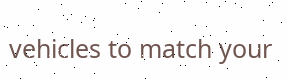vehicles to match your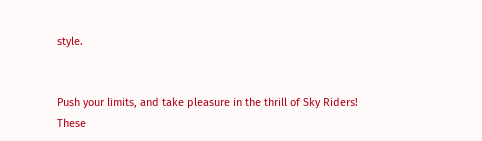style.


Push your limits, and take pleasure in the thrill of Sky Riders! These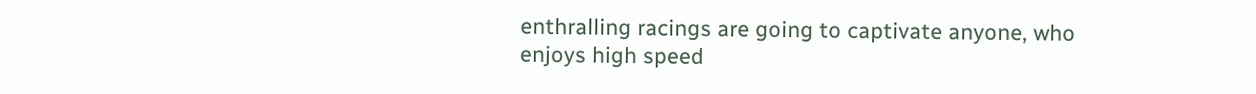enthralling racings are going to captivate anyone, who enjoys high speed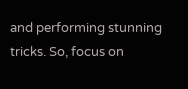and performing stunning tricks. So, focus on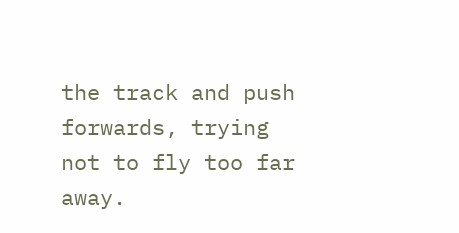the track and push forwards, trying not to fly too far away.